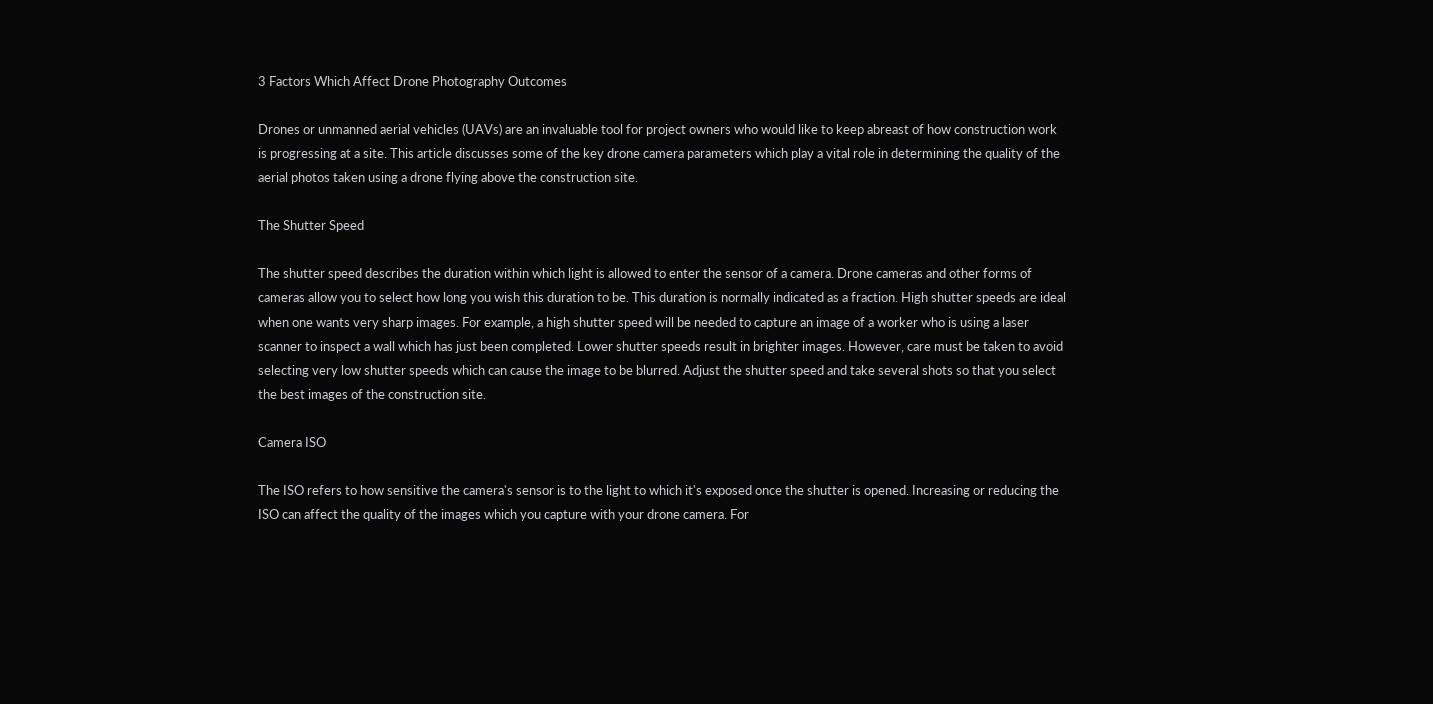3 Factors Which Affect Drone Photography Outcomes

Drones or unmanned aerial vehicles (UAVs) are an invaluable tool for project owners who would like to keep abreast of how construction work is progressing at a site. This article discusses some of the key drone camera parameters which play a vital role in determining the quality of the aerial photos taken using a drone flying above the construction site.

The Shutter Speed

The shutter speed describes the duration within which light is allowed to enter the sensor of a camera. Drone cameras and other forms of cameras allow you to select how long you wish this duration to be. This duration is normally indicated as a fraction. High shutter speeds are ideal when one wants very sharp images. For example, a high shutter speed will be needed to capture an image of a worker who is using a laser scanner to inspect a wall which has just been completed. Lower shutter speeds result in brighter images. However, care must be taken to avoid selecting very low shutter speeds which can cause the image to be blurred. Adjust the shutter speed and take several shots so that you select the best images of the construction site.

Camera ISO

The ISO refers to how sensitive the camera's sensor is to the light to which it's exposed once the shutter is opened. Increasing or reducing the ISO can affect the quality of the images which you capture with your drone camera. For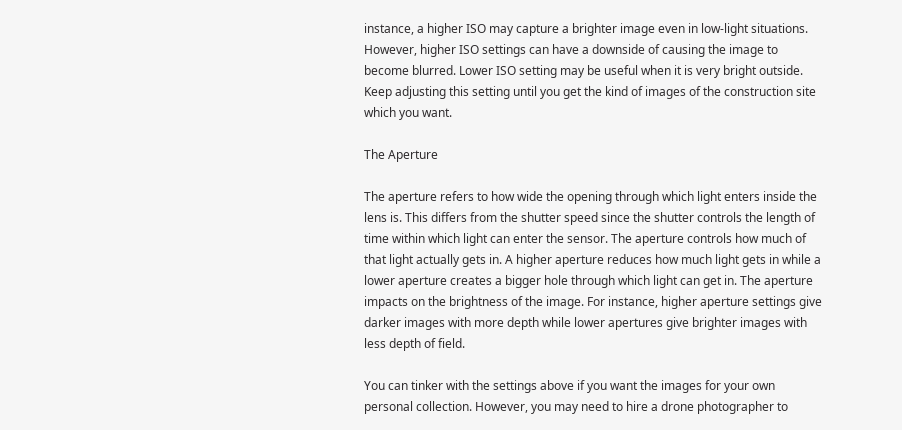instance, a higher ISO may capture a brighter image even in low-light situations. However, higher ISO settings can have a downside of causing the image to become blurred. Lower ISO setting may be useful when it is very bright outside. Keep adjusting this setting until you get the kind of images of the construction site which you want.

The Aperture

The aperture refers to how wide the opening through which light enters inside the lens is. This differs from the shutter speed since the shutter controls the length of time within which light can enter the sensor. The aperture controls how much of that light actually gets in. A higher aperture reduces how much light gets in while a lower aperture creates a bigger hole through which light can get in. The aperture impacts on the brightness of the image. For instance, higher aperture settings give darker images with more depth while lower apertures give brighter images with less depth of field.

You can tinker with the settings above if you want the images for your own personal collection. However, you may need to hire a drone photographer to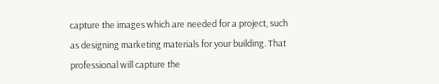capture the images which are needed for a project, such as designing marketing materials for your building. That professional will capture the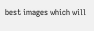best images which will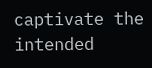captivate the intended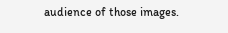audience of those images.